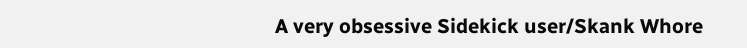A very obsessive Sidekick user/Skank Whore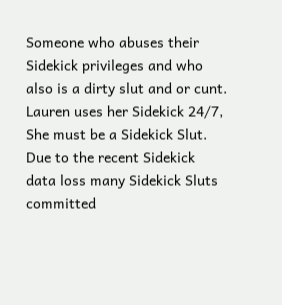Someone who abuses their Sidekick privileges and who also is a dirty slut and or cunt.
Lauren uses her Sidekick 24/7, She must be a Sidekick Slut.
Due to the recent Sidekick data loss many Sidekick Sluts committed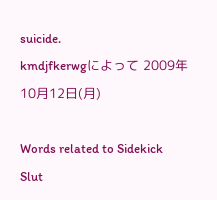suicide.
kmdjfkerwgによって 2009年10月12日(月)

Words related to Sidekick Slut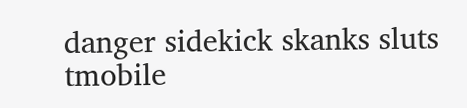danger sidekick skanks sluts tmobile